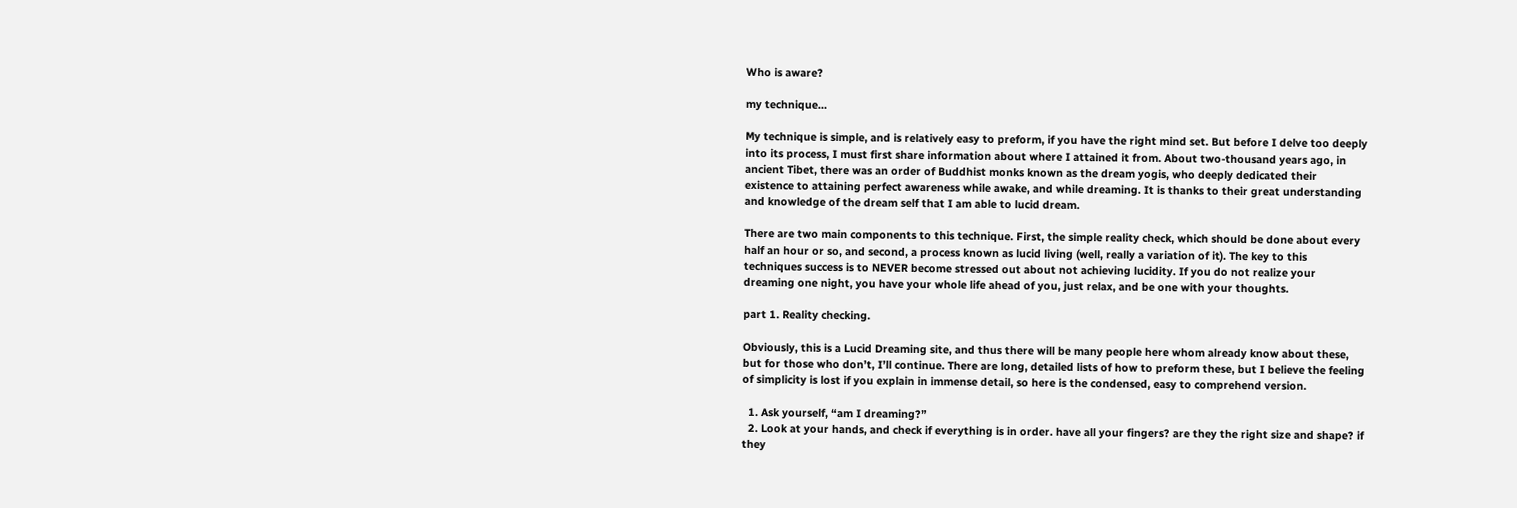Who is aware?

my technique…

My technique is simple, and is relatively easy to preform, if you have the right mind set. But before I delve too deeply into its process, I must first share information about where I attained it from. About two-thousand years ago, in ancient Tibet, there was an order of Buddhist monks known as the dream yogis, who deeply dedicated their existence to attaining perfect awareness while awake, and while dreaming. It is thanks to their great understanding and knowledge of the dream self that I am able to lucid dream.

There are two main components to this technique. First, the simple reality check, which should be done about every half an hour or so, and second, a process known as lucid living (well, really a variation of it). The key to this techniques success is to NEVER become stressed out about not achieving lucidity. If you do not realize your dreaming one night, you have your whole life ahead of you, just relax, and be one with your thoughts.

part 1. Reality checking.

Obviously, this is a Lucid Dreaming site, and thus there will be many people here whom already know about these, but for those who don’t, I’ll continue. There are long, detailed lists of how to preform these, but I believe the feeling of simplicity is lost if you explain in immense detail, so here is the condensed, easy to comprehend version.

  1. Ask yourself, “am I dreaming?”
  2. Look at your hands, and check if everything is in order. have all your fingers? are they the right size and shape? if they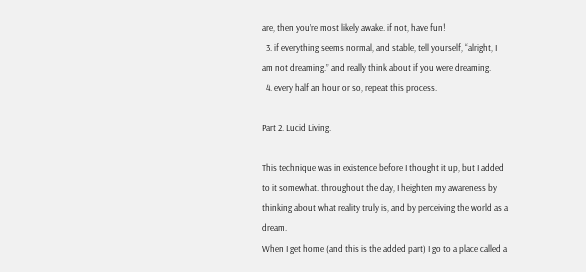are, then you’re most likely awake. if not, have fun!
  3. if everything seems normal, and stable, tell yourself, “alright, I am not dreaming.” and really think about if you were dreaming.
  4. every half an hour or so, repeat this process.

Part 2. Lucid Living.

This technique was in existence before I thought it up, but I added to it somewhat. throughout the day, I heighten my awareness by thinking about what reality truly is, and by perceiving the world as a dream.
When I get home (and this is the added part) I go to a place called a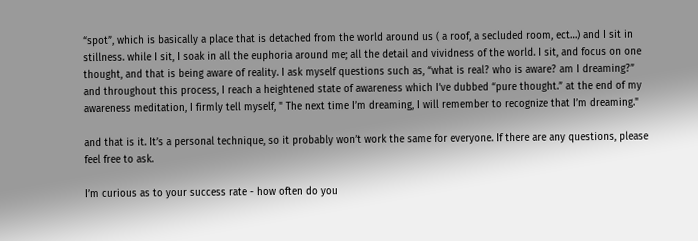“spot”, which is basically a place that is detached from the world around us ( a roof, a secluded room, ect…) and I sit in stillness. while I sit, I soak in all the euphoria around me; all the detail and vividness of the world. I sit, and focus on one thought, and that is being aware of reality. I ask myself questions such as, “what is real? who is aware? am I dreaming?” and throughout this process, I reach a heightened state of awareness which I’ve dubbed “pure thought.” at the end of my awareness meditation, I firmly tell myself, " The next time I’m dreaming, I will remember to recognize that I’m dreaming."

and that is it. It’s a personal technique, so it probably won’t work the same for everyone. If there are any questions, please feel free to ask.

I’m curious as to your success rate - how often do you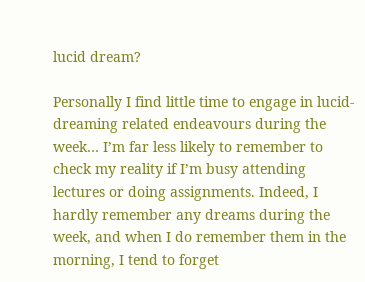lucid dream?

Personally I find little time to engage in lucid-dreaming related endeavours during the week… I’m far less likely to remember to check my reality if I’m busy attending lectures or doing assignments. Indeed, I hardly remember any dreams during the week, and when I do remember them in the morning, I tend to forget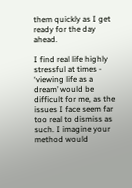them quickly as I get ready for the day ahead.

I find real life highly stressful at times - ‘viewing life as a dream’ would be difficult for me, as the issues I face seem far too real to dismiss as such. I imagine your method would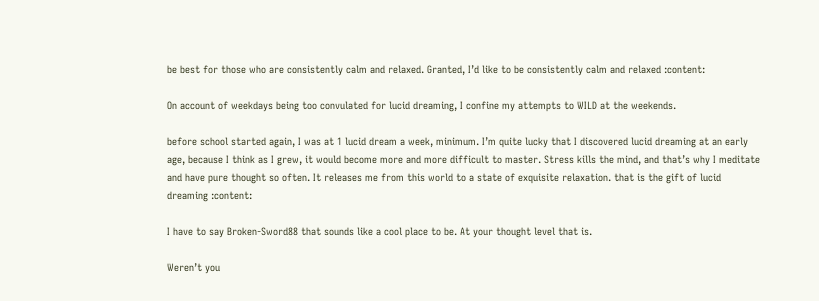be best for those who are consistently calm and relaxed. Granted, I’d like to be consistently calm and relaxed :content:

On account of weekdays being too convulated for lucid dreaming, I confine my attempts to WILD at the weekends.

before school started again, I was at 1 lucid dream a week, minimum. I’m quite lucky that I discovered lucid dreaming at an early age, because I think as I grew, it would become more and more difficult to master. Stress kills the mind, and that’s why I meditate and have pure thought so often. It releases me from this world to a state of exquisite relaxation. that is the gift of lucid dreaming :content:

I have to say Broken-Sword88 that sounds like a cool place to be. At your thought level that is.

Weren’t you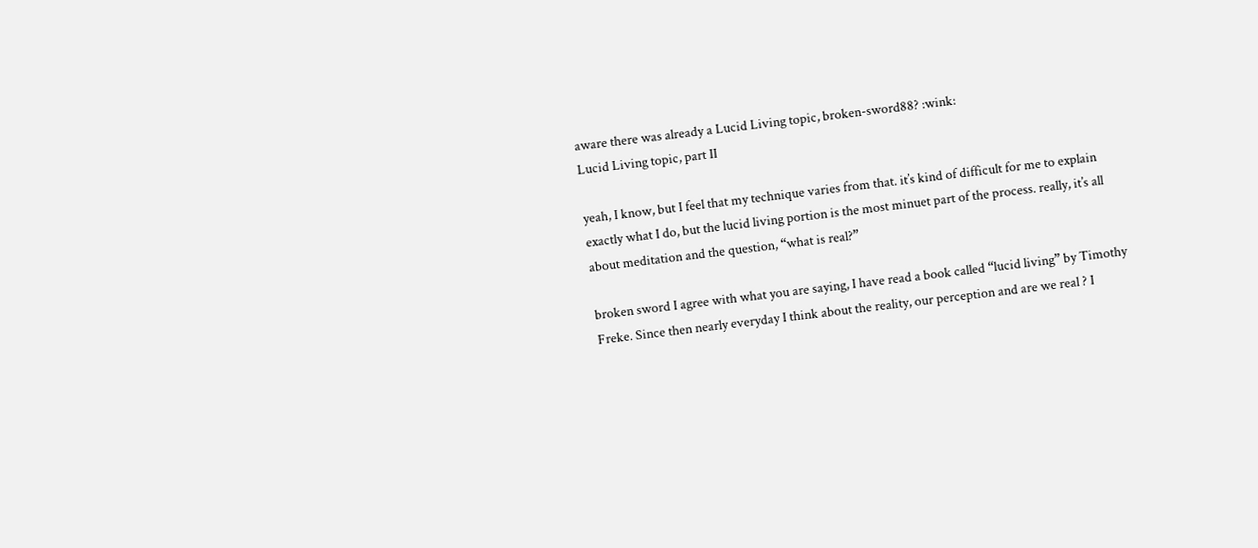aware there was already a Lucid Living topic, broken-sword88? :wink:
Lucid Living topic, part II

yeah, I know, but I feel that my technique varies from that. it’s kind of difficult for me to explain exactly what I do, but the lucid living portion is the most minuet part of the process. really, it’s all about meditation and the question, “what is real?”

broken sword I agree with what you are saying, I have read a book called “lucid living” by Timothy Freke. Since then nearly everyday I think about the reality, our perception and are we real ? I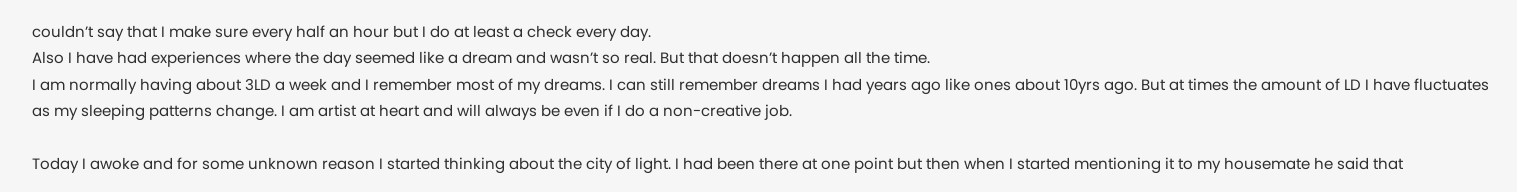couldn’t say that I make sure every half an hour but I do at least a check every day.
Also I have had experiences where the day seemed like a dream and wasn’t so real. But that doesn’t happen all the time.
I am normally having about 3LD a week and I remember most of my dreams. I can still remember dreams I had years ago like ones about 10yrs ago. But at times the amount of LD I have fluctuates as my sleeping patterns change. I am artist at heart and will always be even if I do a non-creative job.

Today I awoke and for some unknown reason I started thinking about the city of light. I had been there at one point but then when I started mentioning it to my housemate he said that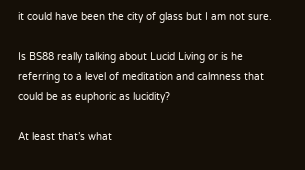it could have been the city of glass but I am not sure.

Is BS88 really talking about Lucid Living or is he referring to a level of meditation and calmness that could be as euphoric as lucidity?

At least that’s what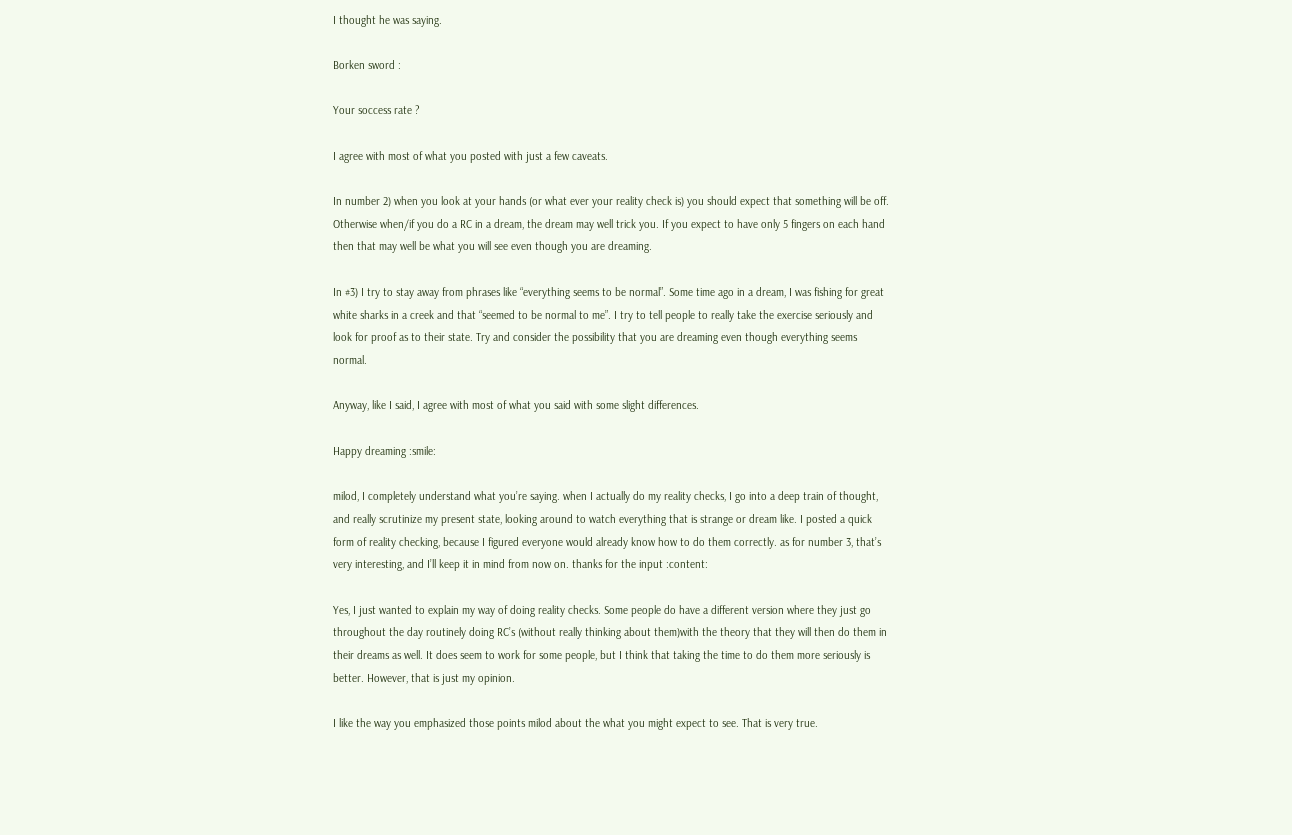I thought he was saying.

Borken sword :

Your soccess rate ?

I agree with most of what you posted with just a few caveats.

In number 2) when you look at your hands (or what ever your reality check is) you should expect that something will be off. Otherwise when/if you do a RC in a dream, the dream may well trick you. If you expect to have only 5 fingers on each hand then that may well be what you will see even though you are dreaming.

In #3) I try to stay away from phrases like “everything seems to be normal”. Some time ago in a dream, I was fishing for great white sharks in a creek and that “seemed to be normal to me”. I try to tell people to really take the exercise seriously and look for proof as to their state. Try and consider the possibility that you are dreaming even though everything seems normal.

Anyway, like I said, I agree with most of what you said with some slight differences.

Happy dreaming :smile:

milod, I completely understand what you’re saying. when I actually do my reality checks, I go into a deep train of thought, and really scrutinize my present state, looking around to watch everything that is strange or dream like. I posted a quick form of reality checking, because I figured everyone would already know how to do them correctly. as for number 3, that’s very interesting, and I’ll keep it in mind from now on. thanks for the input :content:

Yes, I just wanted to explain my way of doing reality checks. Some people do have a different version where they just go throughout the day routinely doing RC’s (without really thinking about them)with the theory that they will then do them in their dreams as well. It does seem to work for some people, but I think that taking the time to do them more seriously is better. However, that is just my opinion.

I like the way you emphasized those points milod about the what you might expect to see. That is very true.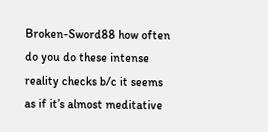Broken-Sword88 how often do you do these intense reality checks b/c it seems as if it’s almost meditative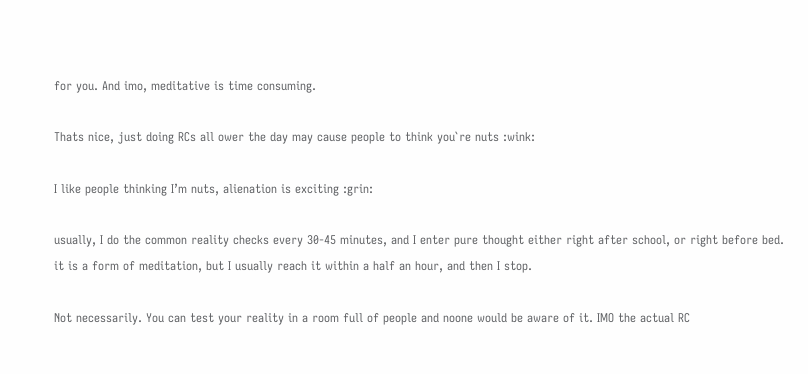for you. And imo, meditative is time consuming.

Thats nice, just doing RCs all ower the day may cause people to think you`re nuts :wink:

I like people thinking I’m nuts, alienation is exciting :grin:

usually, I do the common reality checks every 30-45 minutes, and I enter pure thought either right after school, or right before bed.
it is a form of meditation, but I usually reach it within a half an hour, and then I stop.

Not necessarily. You can test your reality in a room full of people and noone would be aware of it. IMO the actual RC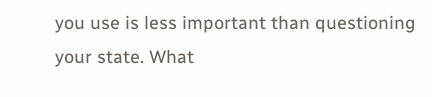you use is less important than questioning your state. What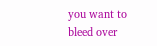you want to bleed over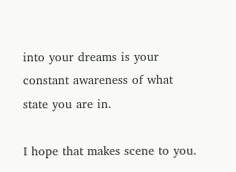into your dreams is your constant awareness of what state you are in.

I hope that makes scene to you.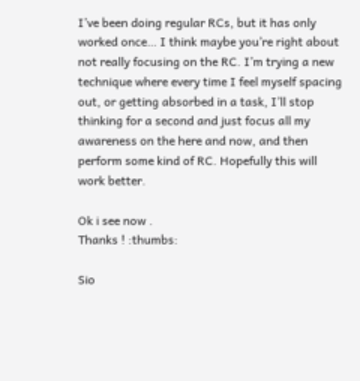I’ve been doing regular RCs, but it has only worked once… I think maybe you’re right about not really focusing on the RC. I’m trying a new technique where every time I feel myself spacing out, or getting absorbed in a task, I’ll stop thinking for a second and just focus all my awareness on the here and now, and then perform some kind of RC. Hopefully this will work better.

Ok i see now .
Thanks ! :thumbs:

Sio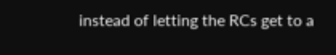instead of letting the RCs get to a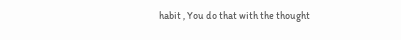habit , You do that with the thought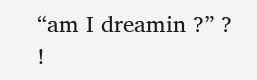“am I dreamin ?” ? !